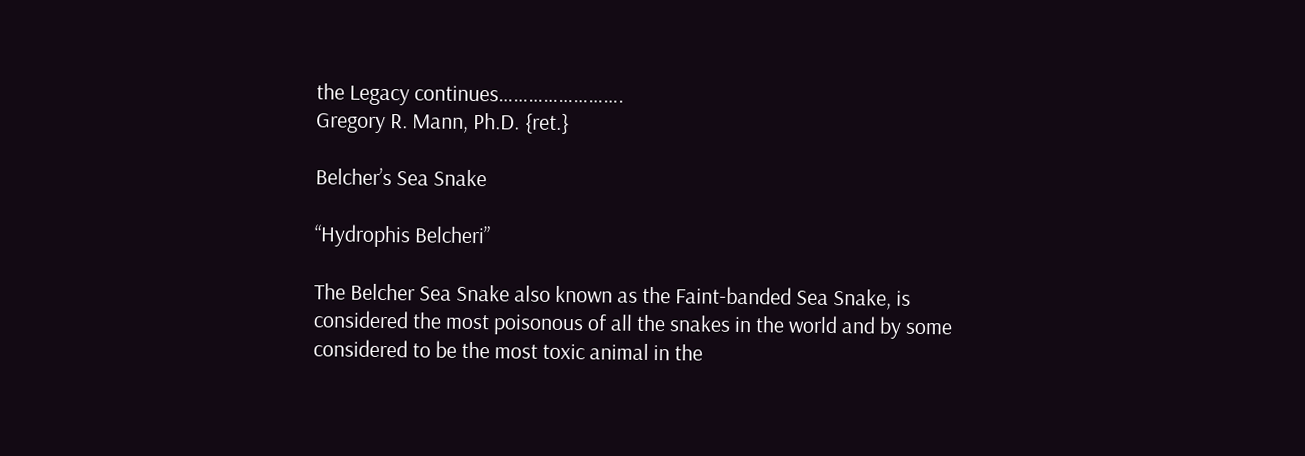the Legacy continues…………………….
Gregory R. Mann, Ph.D. {ret.}

Belcher’s Sea Snake

“Hydrophis Belcheri”

The Belcher Sea Snake also known as the Faint-banded Sea Snake, is considered the most poisonous of all the snakes in the world and by some considered to be the most toxic animal in the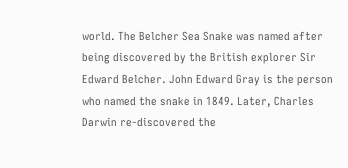world. The Belcher Sea Snake was named after being discovered by the British explorer Sir Edward Belcher. John Edward Gray is the person who named the snake in 1849. Later, Charles Darwin re-discovered the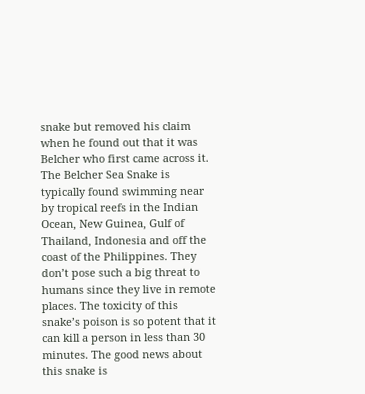snake but removed his claim when he found out that it was Belcher who first came across it. The Belcher Sea Snake is typically found swimming near by tropical reefs in the Indian Ocean, New Guinea, Gulf of Thailand, Indonesia and off the coast of the Philippines. They don’t pose such a big threat to humans since they live in remote places. The toxicity of this snake’s poison is so potent that it can kill a person in less than 30 minutes. The good news about this snake is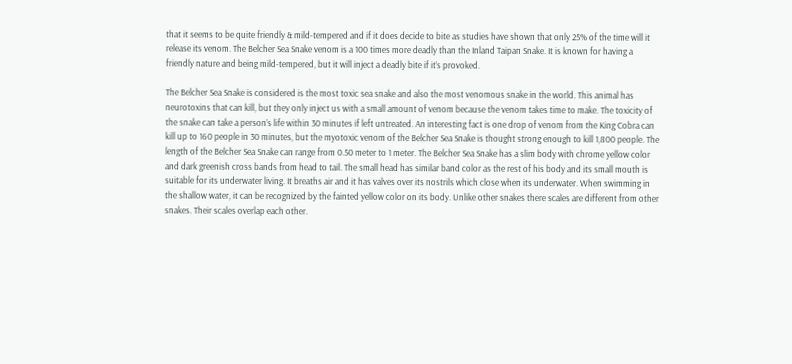that it seems to be quite friendly & mild-tempered and if it does decide to bite as studies have shown that only 25% of the time will it release its venom. The Belcher Sea Snake venom is a 100 times more deadly than the Inland Taipan Snake. It is known for having a friendly nature and being mild-tempered, but it will inject a deadly bite if it’s provoked.

The Belcher Sea Snake is considered is the most toxic sea snake and also the most venomous snake in the world. This animal has neurotoxins that can kill, but they only inject us with a small amount of venom because the venom takes time to make. The toxicity of the snake can take a person’s life within 30 minutes if left untreated. An interesting fact is one drop of venom from the King Cobra can kill up to 160 people in 30 minutes, but the myotoxic venom of the Belcher Sea Snake is thought strong enough to kill 1,800 people. The length of the Belcher Sea Snake can range from 0.50 meter to 1 meter. The Belcher Sea Snake has a slim body with chrome yellow color and dark greenish cross bands from head to tail. The small head has similar band color as the rest of his body and its small mouth is suitable for its underwater living. It breaths air and it has valves over its nostrils which close when its underwater. When swimming in the shallow water, it can be recognized by the fainted yellow color on its body. Unlike other snakes there scales are different from other snakes. Their scales overlap each other.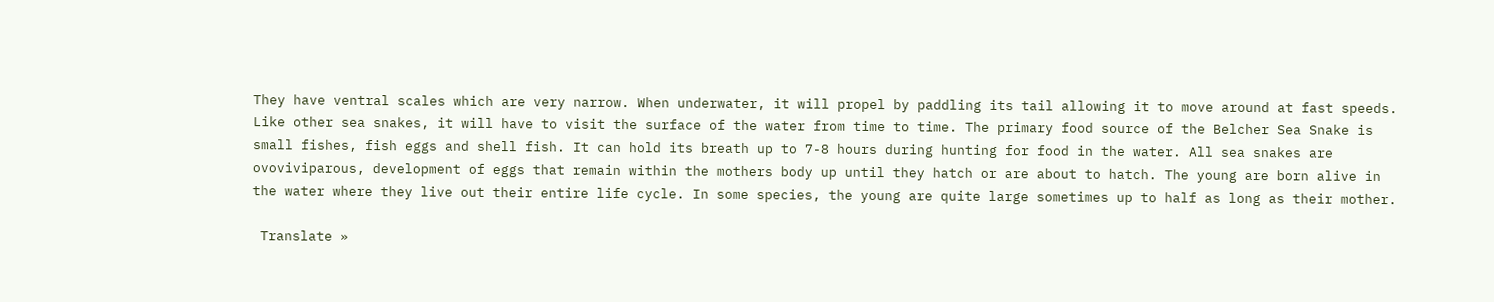They have ventral scales which are very narrow. When underwater, it will propel by paddling its tail allowing it to move around at fast speeds. Like other sea snakes, it will have to visit the surface of the water from time to time. The primary food source of the Belcher Sea Snake is small fishes, fish eggs and shell fish. It can hold its breath up to 7-8 hours during hunting for food in the water. All sea snakes are ovoviviparous, development of eggs that remain within the mothers body up until they hatch or are about to hatch. The young are born alive in the water where they live out their entire life cycle. In some species, the young are quite large sometimes up to half as long as their mother.

 Translate »